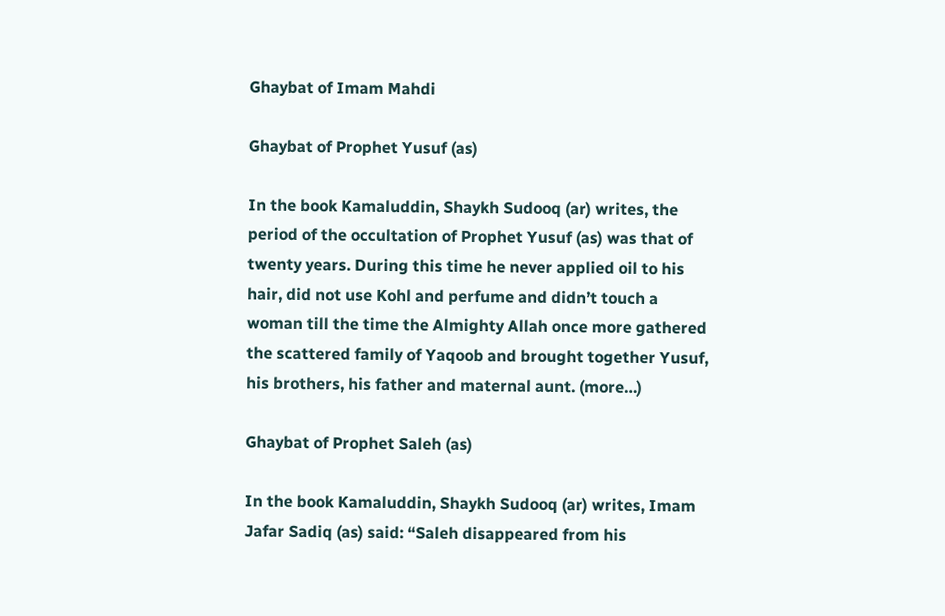Ghaybat of Imam Mahdi

Ghaybat of Prophet Yusuf (as)

In the book Kamaluddin, Shaykh Sudooq (ar) writes, the period of the occultation of Prophet Yusuf (as) was that of twenty years. During this time he never applied oil to his hair, did not use Kohl and perfume and didn’t touch a woman till the time the Almighty Allah once more gathered the scattered family of Yaqoob and brought together Yusuf, his brothers, his father and maternal aunt. (more…)

Ghaybat of Prophet Saleh (as)

In the book Kamaluddin, Shaykh Sudooq (ar) writes, Imam Jafar Sadiq (as) said: “Saleh disappeared from his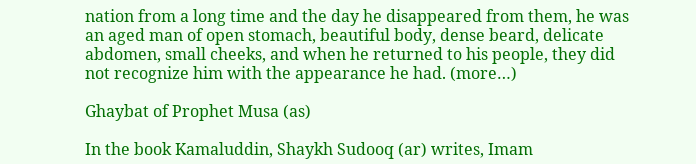nation from a long time and the day he disappeared from them, he was an aged man of open stomach, beautiful body, dense beard, delicate abdomen, small cheeks, and when he returned to his people, they did not recognize him with the appearance he had. (more…)

Ghaybat of Prophet Musa (as)

In the book Kamaluddin, Shaykh Sudooq (ar) writes, Imam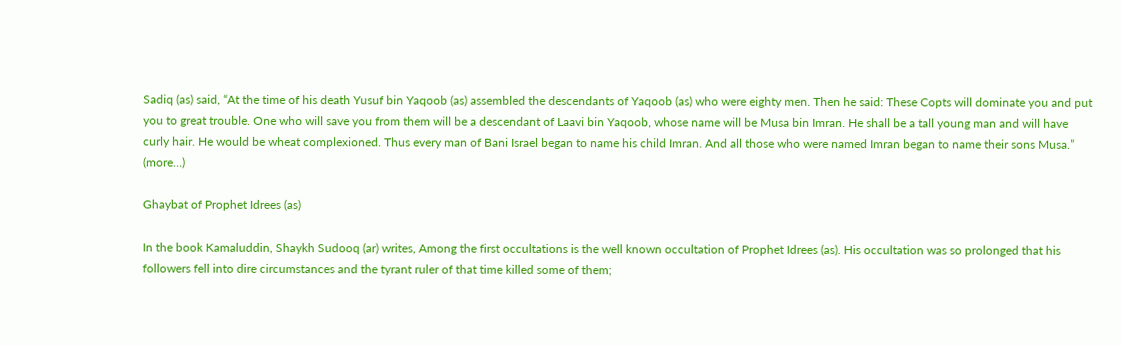Sadiq (as) said, “At the time of his death Yusuf bin Yaqoob (as) assembled the descendants of Yaqoob (as) who were eighty men. Then he said: These Copts will dominate you and put you to great trouble. One who will save you from them will be a descendant of Laavi bin Yaqoob, whose name will be Musa bin Imran. He shall be a tall young man and will have curly hair. He would be wheat complexioned. Thus every man of Bani Israel began to name his child Imran. And all those who were named Imran began to name their sons Musa.” (more…)

Ghaybat of Prophet Idrees (as)

In the book Kamaluddin, Shaykh Sudooq (ar) writes, Among the first occultations is the well known occultation of Prophet Idrees (as). His occultation was so prolonged that his followers fell into dire circumstances and the tyrant ruler of that time killed some of them;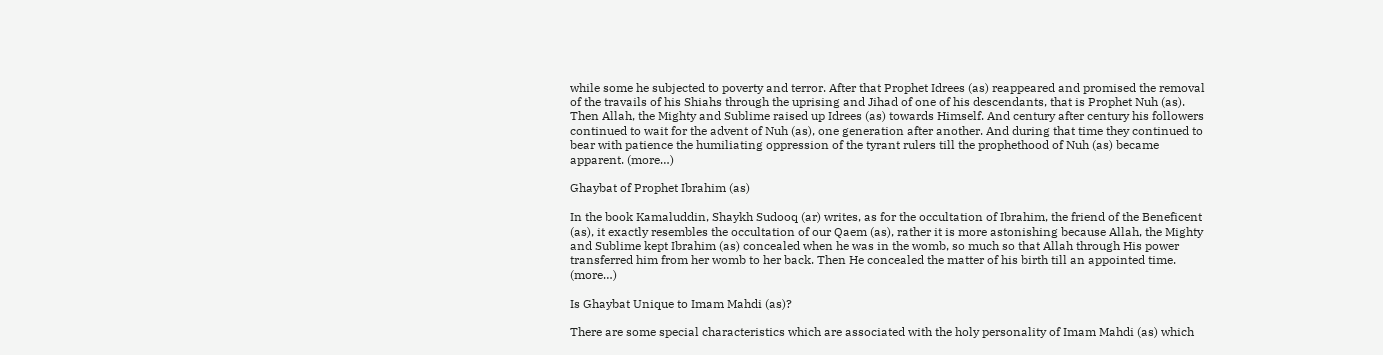while some he subjected to poverty and terror. After that Prophet Idrees (as) reappeared and promised the removal of the travails of his Shiahs through the uprising and Jihad of one of his descendants, that is Prophet Nuh (as). Then Allah, the Mighty and Sublime raised up Idrees (as) towards Himself. And century after century his followers continued to wait for the advent of Nuh (as), one generation after another. And during that time they continued to bear with patience the humiliating oppression of the tyrant rulers till the prophethood of Nuh (as) became apparent. (more…)

Ghaybat of Prophet Ibrahim (as)

In the book Kamaluddin, Shaykh Sudooq (ar) writes, as for the occultation of Ibrahim, the friend of the Beneficent (as), it exactly resembles the occultation of our Qaem (as), rather it is more astonishing because Allah, the Mighty and Sublime kept Ibrahim (as) concealed when he was in the womb, so much so that Allah through His power transferred him from her womb to her back. Then He concealed the matter of his birth till an appointed time. (more…)

Is Ghaybat Unique to Imam Mahdi (as)?

There are some special characteristics which are associated with the holy personality of Imam Mahdi (as) which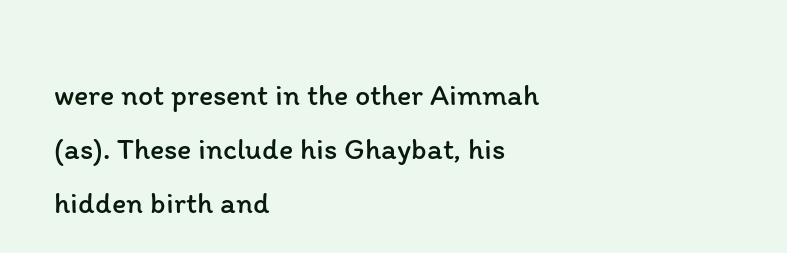were not present in the other Aimmah (as). These include his Ghaybat, his hidden birth and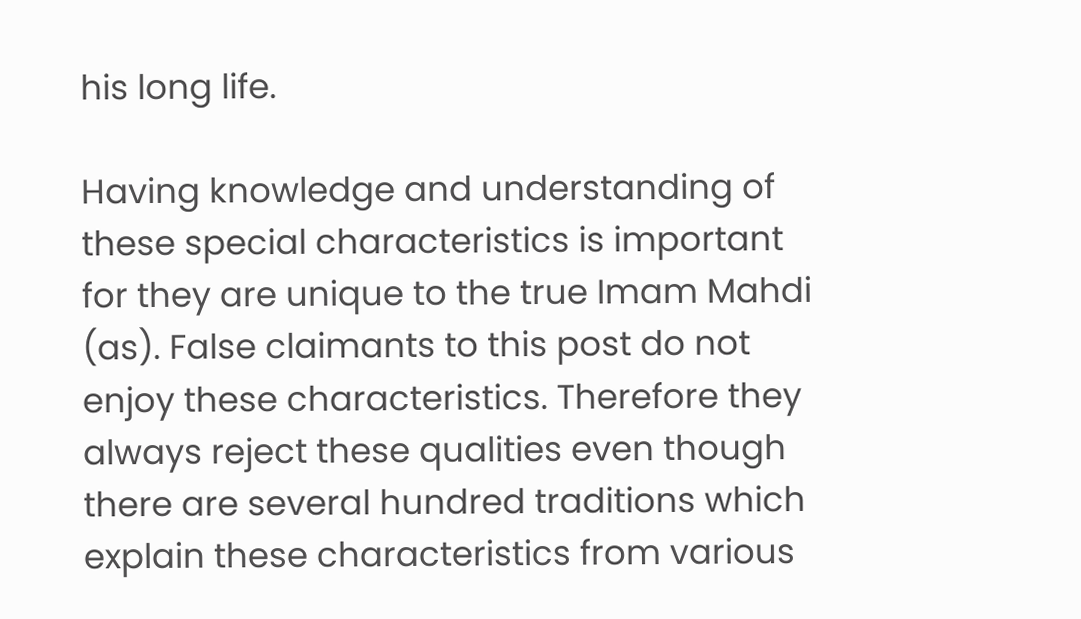his long life.

Having knowledge and understanding of these special characteristics is important for they are unique to the true Imam Mahdi (as). False claimants to this post do not enjoy these characteristics. Therefore they always reject these qualities even though there are several hundred traditions which explain these characteristics from various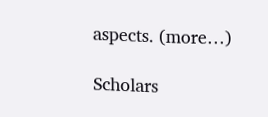aspects. (more…)

Scholars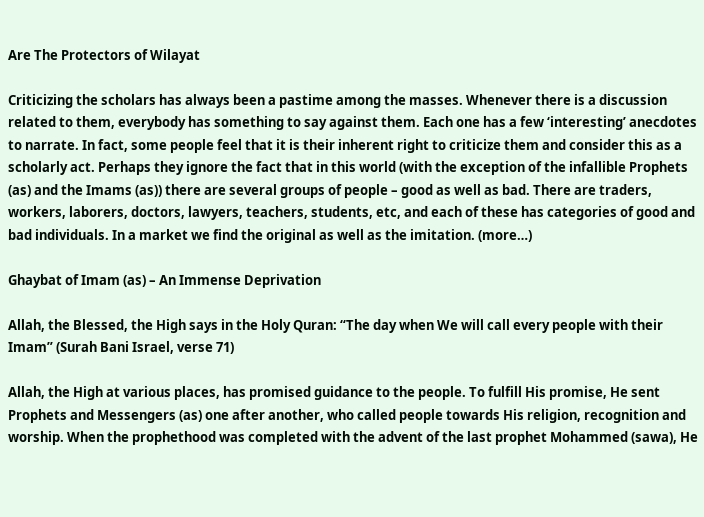Are The Protectors of Wilayat

Criticizing the scholars has always been a pastime among the masses. Whenever there is a discussion related to them, everybody has something to say against them. Each one has a few ‘interesting’ anecdotes to narrate. In fact, some people feel that it is their inherent right to criticize them and consider this as a scholarly act. Perhaps they ignore the fact that in this world (with the exception of the infallible Prophets (as) and the Imams (as)) there are several groups of people – good as well as bad. There are traders, workers, laborers, doctors, lawyers, teachers, students, etc, and each of these has categories of good and bad individuals. In a market we find the original as well as the imitation. (more…)

Ghaybat of Imam (as) – An Immense Deprivation

Allah, the Blessed, the High says in the Holy Quran: “The day when We will call every people with their Imam” (Surah Bani Israel, verse 71)

Allah, the High at various places, has promised guidance to the people. To fulfill His promise, He sent Prophets and Messengers (as) one after another, who called people towards His religion, recognition and worship. When the prophethood was completed with the advent of the last prophet Mohammed (sawa), He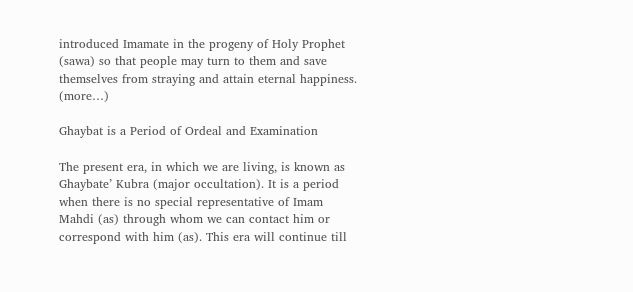introduced Imamate in the progeny of Holy Prophet (sawa) so that people may turn to them and save  themselves from straying and attain eternal happiness. (more…)

Ghaybat is a Period of Ordeal and Examination

The present era, in which we are living, is known as Ghaybate’ Kubra (major occultation). It is a period when there is no special representative of Imam Mahdi (as) through whom we can contact him or correspond with him (as). This era will continue till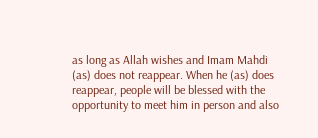as long as Allah wishes and Imam Mahdi (as) does not reappear. When he (as) does reappear, people will be blessed with the opportunity to meet him in person and also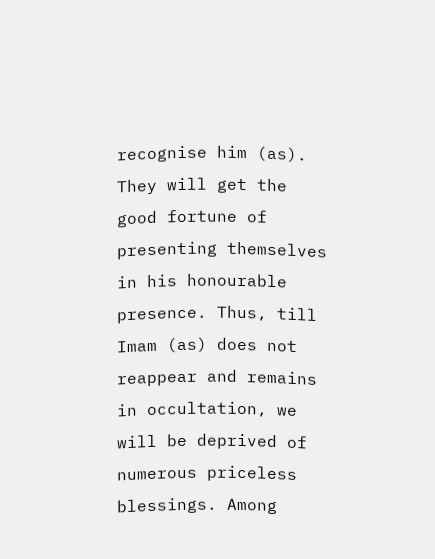recognise him (as). They will get the good fortune of presenting themselves in his honourable presence. Thus, till Imam (as) does not reappear and remains in occultation, we will be deprived of numerous priceless blessings. Among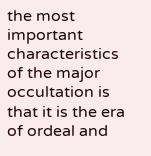the most important characteristics of the major occultation is that it is the era of ordeal and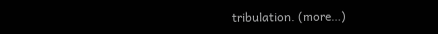tribulation. (more…)